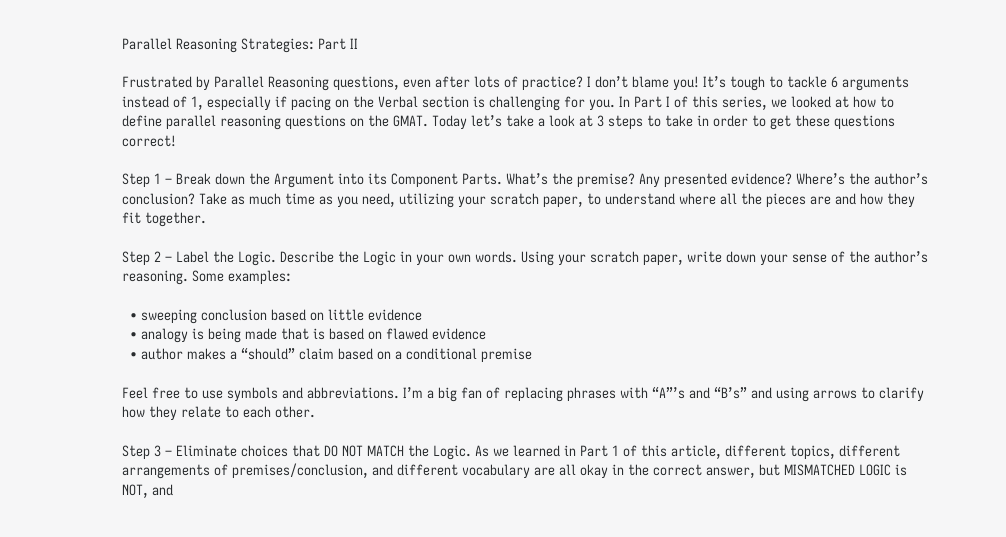Parallel Reasoning Strategies: Part II

Frustrated by Parallel Reasoning questions, even after lots of practice? I don’t blame you! It’s tough to tackle 6 arguments instead of 1, especially if pacing on the Verbal section is challenging for you. In Part I of this series, we looked at how to define parallel reasoning questions on the GMAT. Today let’s take a look at 3 steps to take in order to get these questions correct!

Step 1 – Break down the Argument into its Component Parts. What’s the premise? Any presented evidence? Where’s the author’s conclusion? Take as much time as you need, utilizing your scratch paper, to understand where all the pieces are and how they fit together.

Step 2 – Label the Logic. Describe the Logic in your own words. Using your scratch paper, write down your sense of the author’s reasoning. Some examples:

  • sweeping conclusion based on little evidence
  • analogy is being made that is based on flawed evidence
  • author makes a “should” claim based on a conditional premise

Feel free to use symbols and abbreviations. I’m a big fan of replacing phrases with “A”’s and “B’s” and using arrows to clarify how they relate to each other.

Step 3 – Eliminate choices that DO NOT MATCH the Logic. As we learned in Part 1 of this article, different topics, different arrangements of premises/conclusion, and different vocabulary are all okay in the correct answer, but MISMATCHED LOGIC is NOT, and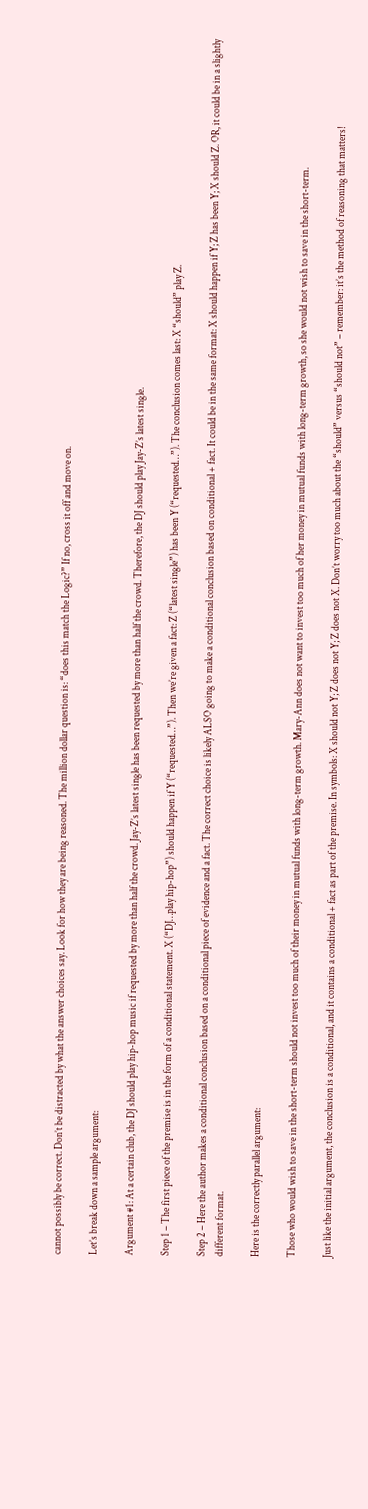cannot possibly be correct. Don’t be distracted by what the answer choices say. Look for how they are being reasoned. The million dollar question is: “does this match the Logic?” If no, cross it off and move on.

Let’s break down a sample argument:

Argument #1: At a certain club, the DJ should play hip-hop music if requested by more than half the crowd. Jay-Z’s latest single has been requested by more than half the crowd. Therefore, the DJ should play Jay-Z’s latest single.

Step 1 – The first piece of the premise is in the form of a conditional statement. X (“DJ…play hip-hop”) should happen if Y (“requested…”). Then we’re given a fact: Z (“latest single”) has been Y (“requested…”). The conclusion comes last: X “should” play Z.

Step 2 – Here the author makes a conditional conclusion based on a conditional piece of evidence and a fact. The correct choice is likely ALSO going to make a conditional conclusion based on conditional + fact. It could be in the same format: X should happen if Y; Z has been Y; X should Z. OR, it could be in a slightly different format.

Here is the correctly parallel argument:

Those who would wish to save in the short-term should not invest too much of their money in mutual funds with long-term growth. Mary-Ann does not want to invest too much of her money in mutual funds with long-term growth, so she would not wish to save in the short-term.

Just like the initial argument, the conclusion is a conditional, and it contains a conditional + fact as part of the premise. In symbols: X should not Y; Z does not Y; Z does not X. Don’t worry too much about the “should” versus “should not” – remember: it’s the method of reasoning that matters!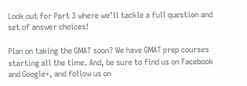Look out for Part 3 where we’ll tackle a full question and set of answer choices!

Plan on taking the GMAT soon? We have GMAT prep courses starting all the time. And, be sure to find us on Facebook and Google+, and follow us on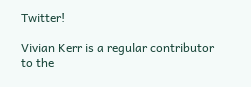Twitter!

Vivian Kerr is a regular contributor to the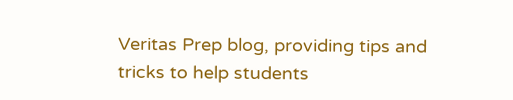Veritas Prep blog, providing tips and tricks to help students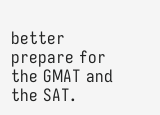better prepare for the GMAT and the SAT.